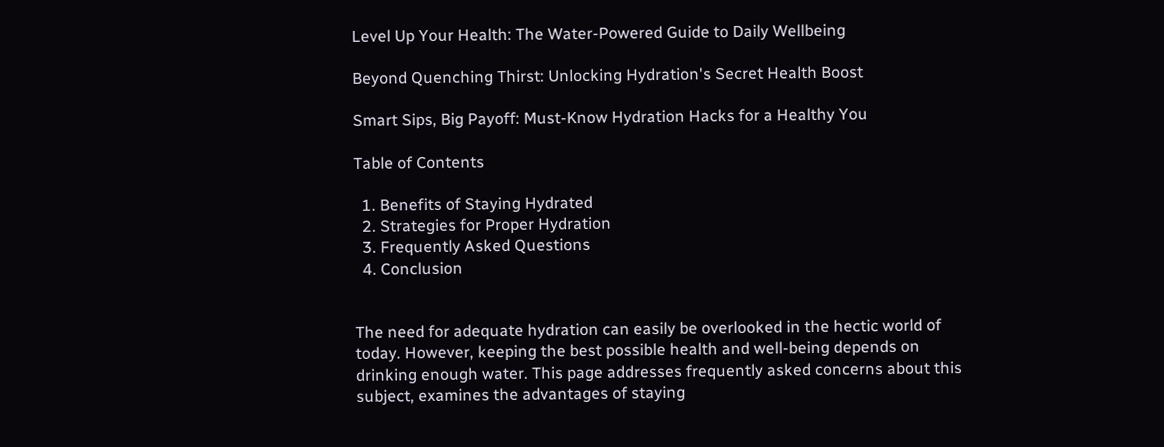Level Up Your Health: The Water-Powered Guide to Daily Wellbeing

Beyond Quenching Thirst: Unlocking Hydration's Secret Health Boost

Smart Sips, Big Payoff: Must-Know Hydration Hacks for a Healthy You

Table of Contents

  1. Benefits of Staying Hydrated
  2. Strategies for Proper Hydration
  3. Frequently Asked Questions
  4. Conclusion


The need for adequate hydration can easily be overlooked in the hectic world of today. However, keeping the best possible health and well-being depends on drinking enough water. This page addresses frequently asked concerns about this subject, examines the advantages of staying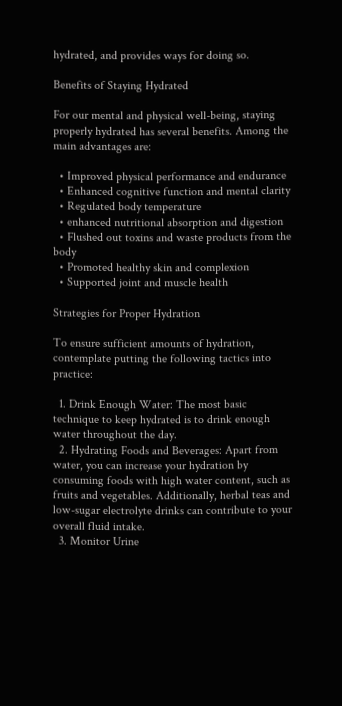hydrated, and provides ways for doing so.

Benefits of Staying Hydrated

For our mental and physical well-being, staying properly hydrated has several benefits. Among the main advantages are:

  • Improved physical performance and endurance
  • Enhanced cognitive function and mental clarity
  • Regulated body temperature
  • enhanced nutritional absorption and digestion
  • Flushed out toxins and waste products from the body
  • Promoted healthy skin and complexion
  • Supported joint and muscle health

Strategies for Proper Hydration

To ensure sufficient amounts of hydration, contemplate putting the following tactics into practice:

  1. Drink Enough Water: The most basic technique to keep hydrated is to drink enough water throughout the day.
  2. Hydrating Foods and Beverages: Apart from water, you can increase your hydration by consuming foods with high water content, such as fruits and vegetables. Additionally, herbal teas and low-sugar electrolyte drinks can contribute to your overall fluid intake.
  3. Monitor Urine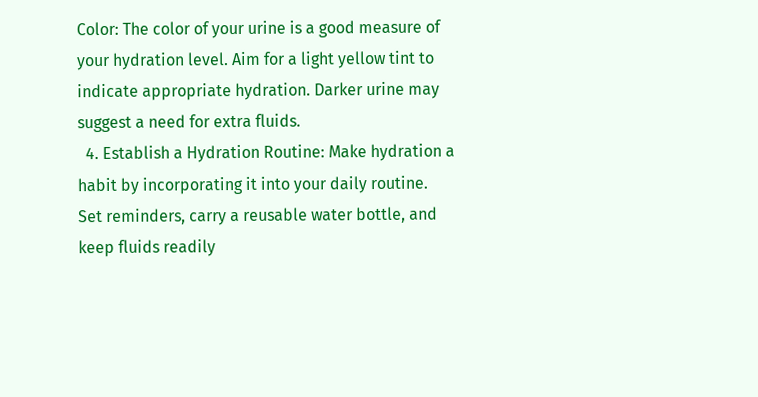Color: The color of your urine is a good measure of your hydration level. Aim for a light yellow tint to indicate appropriate hydration. Darker urine may suggest a need for extra fluids.
  4. Establish a Hydration Routine: Make hydration a habit by incorporating it into your daily routine. Set reminders, carry a reusable water bottle, and keep fluids readily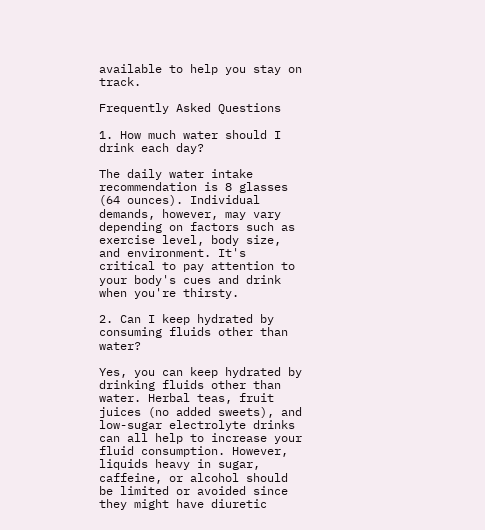available to help you stay on track.

Frequently Asked Questions

1. How much water should I drink each day?

The daily water intake recommendation is 8 glasses (64 ounces). Individual demands, however, may vary depending on factors such as exercise level, body size, and environment. It's critical to pay attention to your body's cues and drink when you're thirsty.

2. Can I keep hydrated by consuming fluids other than water?

Yes, you can keep hydrated by drinking fluids other than water. Herbal teas, fruit juices (no added sweets), and low-sugar electrolyte drinks can all help to increase your fluid consumption. However, liquids heavy in sugar, caffeine, or alcohol should be limited or avoided since they might have diuretic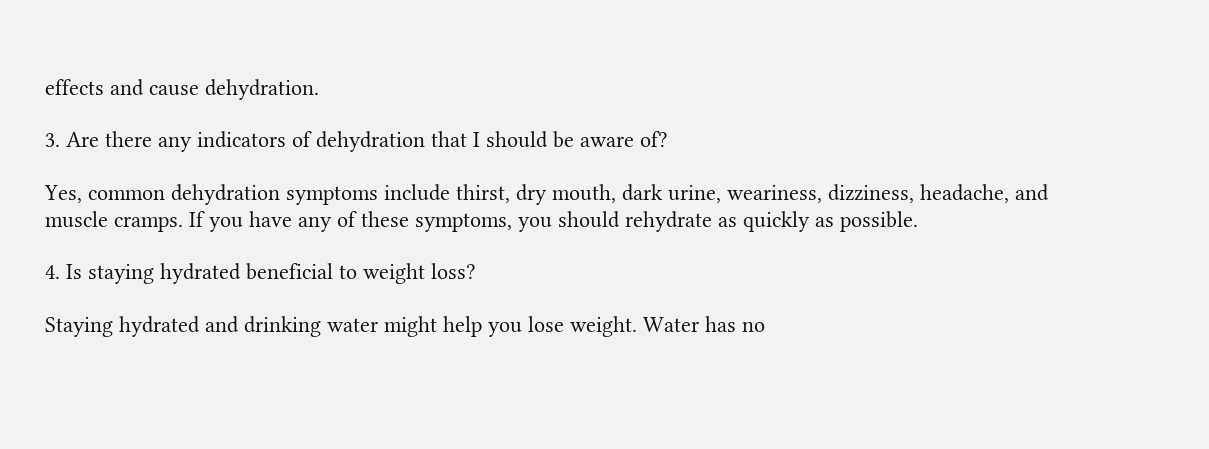effects and cause dehydration.

3. Are there any indicators of dehydration that I should be aware of?

Yes, common dehydration symptoms include thirst, dry mouth, dark urine, weariness, dizziness, headache, and muscle cramps. If you have any of these symptoms, you should rehydrate as quickly as possible.

4. Is staying hydrated beneficial to weight loss?

Staying hydrated and drinking water might help you lose weight. Water has no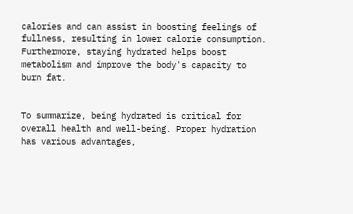calories and can assist in boosting feelings of fullness, resulting in lower calorie consumption. Furthermore, staying hydrated helps boost metabolism and improve the body's capacity to burn fat.


To summarize, being hydrated is critical for overall health and well-being. Proper hydration has various advantages,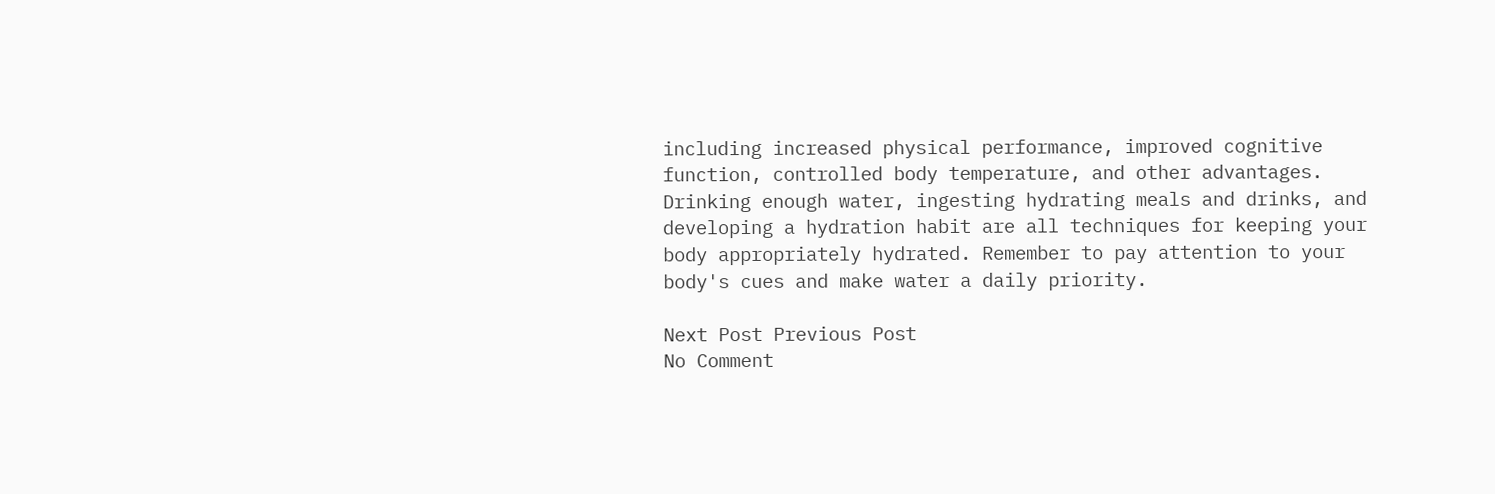including increased physical performance, improved cognitive function, controlled body temperature, and other advantages. Drinking enough water, ingesting hydrating meals and drinks, and developing a hydration habit are all techniques for keeping your body appropriately hydrated. Remember to pay attention to your body's cues and make water a daily priority.

Next Post Previous Post
No Comment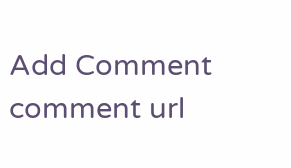Add Comment
comment url